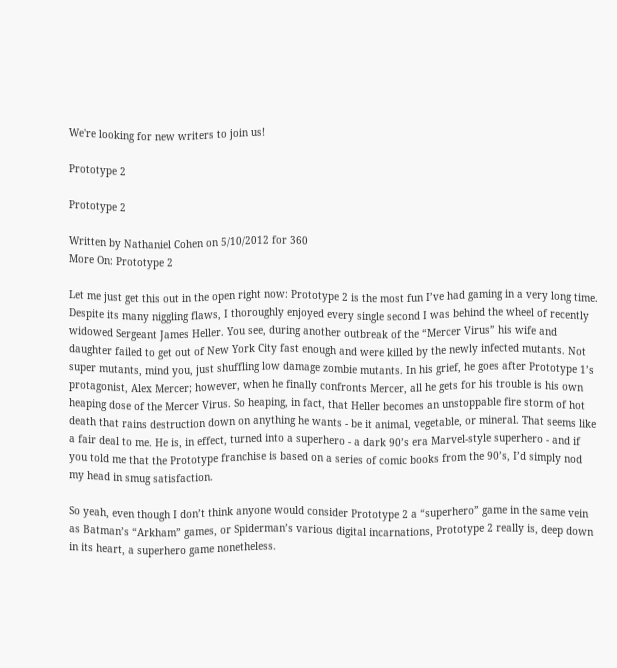We're looking for new writers to join us!

Prototype 2

Prototype 2

Written by Nathaniel Cohen on 5/10/2012 for 360
More On: Prototype 2

Let me just get this out in the open right now: Prototype 2 is the most fun I’ve had gaming in a very long time. Despite its many niggling flaws, I thoroughly enjoyed every single second I was behind the wheel of recently widowed Sergeant James Heller. You see, during another outbreak of the “Mercer Virus” his wife and daughter failed to get out of New York City fast enough and were killed by the newly infected mutants. Not super mutants, mind you, just shuffling low damage zombie mutants. In his grief, he goes after Prototype 1’s protagonist, Alex Mercer; however, when he finally confronts Mercer, all he gets for his trouble is his own heaping dose of the Mercer Virus. So heaping, in fact, that Heller becomes an unstoppable fire storm of hot death that rains destruction down on anything he wants - be it animal, vegetable, or mineral. That seems like a fair deal to me. He is, in effect, turned into a superhero - a dark 90’s era Marvel-style superhero - and if you told me that the Prototype franchise is based on a series of comic books from the 90’s, I’d simply nod my head in smug satisfaction.

So yeah, even though I don’t think anyone would consider Prototype 2 a “superhero” game in the same vein as Batman’s “Arkham” games, or Spiderman’s various digital incarnations, Prototype 2 really is, deep down in its heart, a superhero game nonetheless.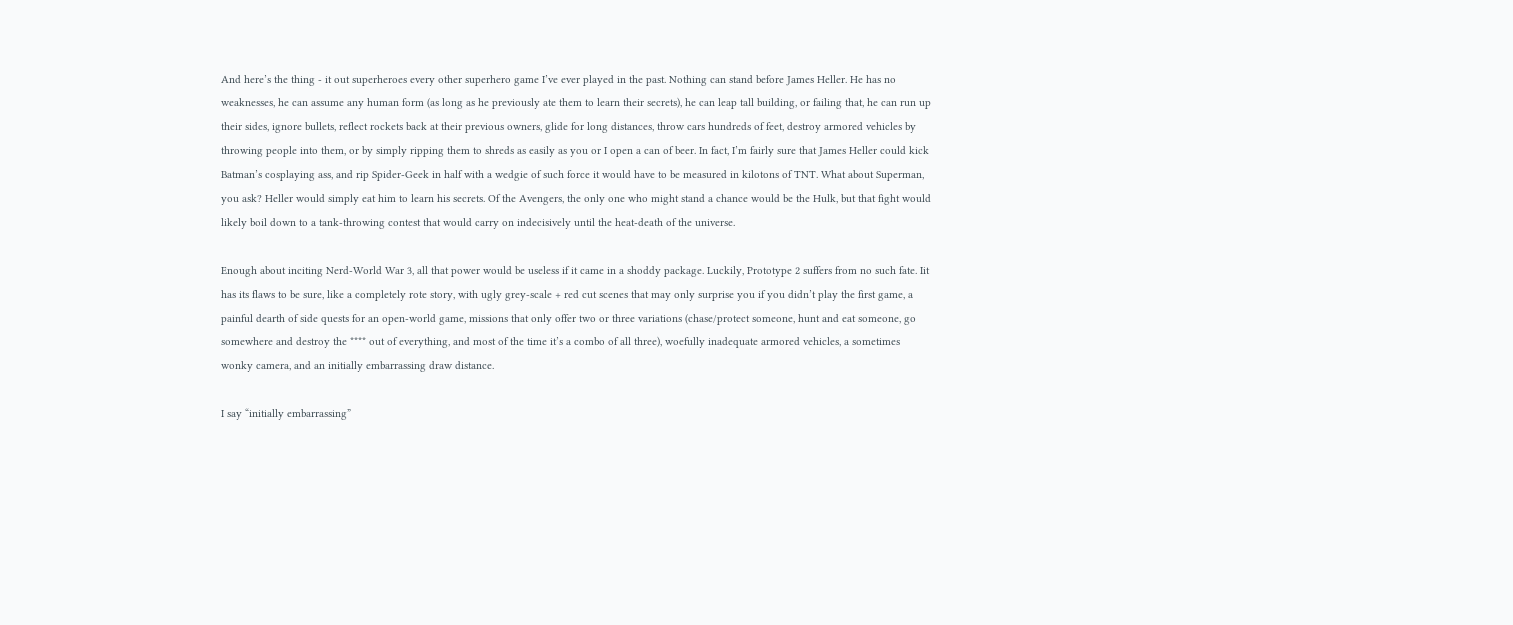And here’s the thing - it out superheroes every other superhero game I’ve ever played in the past. Nothing can stand before James Heller. He has no weaknesses, he can assume any human form (as long as he previously ate them to learn their secrets), he can leap tall building, or failing that, he can run up their sides, ignore bullets, reflect rockets back at their previous owners, glide for long distances, throw cars hundreds of feet, destroy armored vehicles by throwing people into them, or by simply ripping them to shreds as easily as you or I open a can of beer. In fact, I’m fairly sure that James Heller could kick Batman’s cosplaying ass, and rip Spider-Geek in half with a wedgie of such force it would have to be measured in kilotons of TNT. What about Superman, you ask? Heller would simply eat him to learn his secrets. Of the Avengers, the only one who might stand a chance would be the Hulk, but that fight would likely boil down to a tank-throwing contest that would carry on indecisively until the heat-death of the universe.

Enough about inciting Nerd-World War 3, all that power would be useless if it came in a shoddy package. Luckily, Prototype 2 suffers from no such fate. Iit has its flaws to be sure, like a completely rote story, with ugly grey-scale + red cut scenes that may only surprise you if you didn’t play the first game, a painful dearth of side quests for an open-world game, missions that only offer two or three variations (chase/protect someone, hunt and eat someone, go somewhere and destroy the **** out of everything, and most of the time it’s a combo of all three), woefully inadequate armored vehicles, a sometimes wonky camera, and an initially embarrassing draw distance.

I say “initially embarrassing”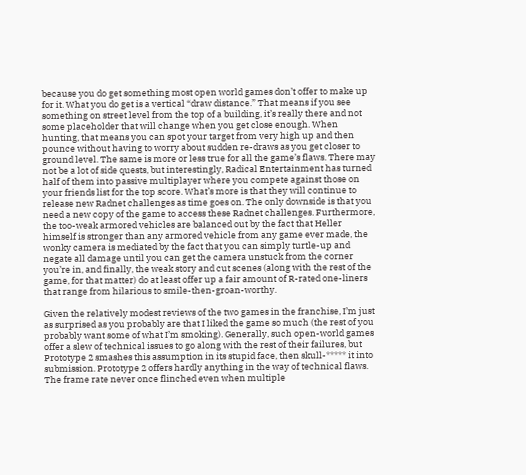because you do get something most open world games don’t offer to make up for it. What you do get is a vertical “draw distance.” That means if you see something on street level from the top of a building, it’s really there and not some placeholder that will change when you get close enough. When hunting, that means you can spot your target from very high up and then pounce without having to worry about sudden re-draws as you get closer to ground level. The same is more or less true for all the game’s flaws. There may not be a lot of side quests, but interestingly, Radical Entertainment has turned half of them into passive multiplayer where you compete against those on your friends list for the top score. What’s more is that they will continue to release new Radnet challenges as time goes on. The only downside is that you need a new copy of the game to access these Radnet challenges. Furthermore, the too-weak armored vehicles are balanced out by the fact that Heller himself is stronger than any armored vehicle from any game ever made, the wonky camera is mediated by the fact that you can simply turtle-up and negate all damage until you can get the camera unstuck from the corner you’re in, and finally, the weak story and cut scenes (along with the rest of the game, for that matter) do at least offer up a fair amount of R-rated one-liners that range from hilarious to smile-then-groan-worthy.

Given the relatively modest reviews of the two games in the franchise, I’m just as surprised as you probably are that I liked the game so much (the rest of you probably want some of what I’m smoking). Generally, such open-world games offer a slew of technical issues to go along with the rest of their failures, but Prototype 2 smashes this assumption in its stupid face, then skull-***** it into submission. Prototype 2 offers hardly anything in the way of technical flaws. The frame rate never once flinched even when multiple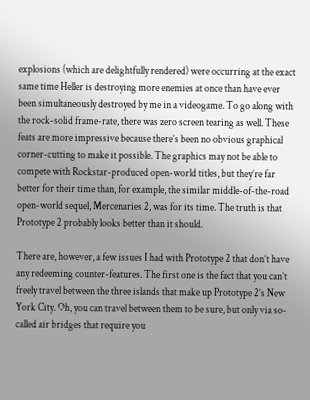explosions (which are delightfully rendered) were occurring at the exact same time Heller is destroying more enemies at once than have ever been simultaneously destroyed by me in a videogame. To go along with the rock-solid frame-rate, there was zero screen tearing as well. These feats are more impressive because there’s been no obvious graphical corner-cutting to make it possible. The graphics may not be able to compete with Rockstar-produced open-world titles, but they’re far better for their time than, for example, the similar middle-of-the-road open-world sequel, Mercenaries 2, was for its time. The truth is that Prototype 2 probably looks better than it should.

There are, however, a few issues I had with Prototype 2 that don’t have any redeeming counter-features. The first one is the fact that you can’t freely travel between the three islands that make up Prototype 2’s New York City. Oh, you can travel between them to be sure, but only via so-called air bridges that require you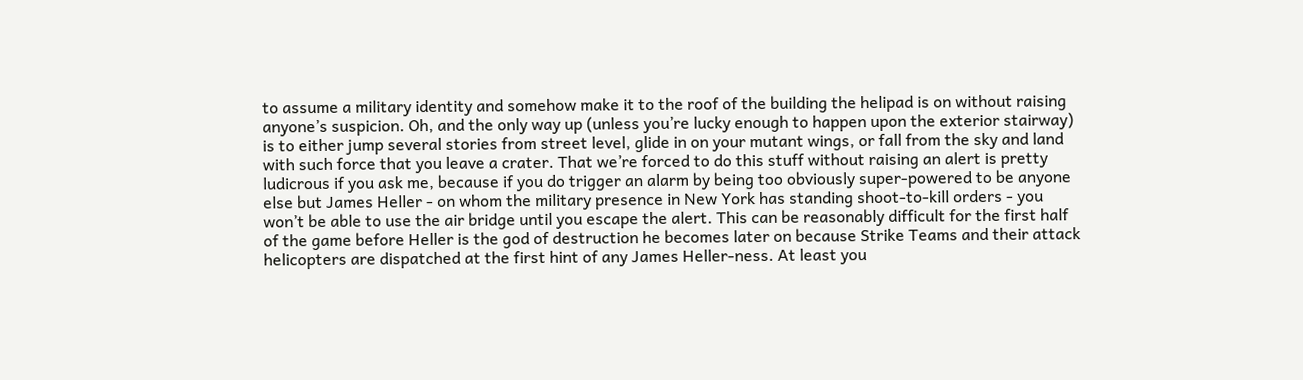to assume a military identity and somehow make it to the roof of the building the helipad is on without raising anyone’s suspicion. Oh, and the only way up (unless you’re lucky enough to happen upon the exterior stairway) is to either jump several stories from street level, glide in on your mutant wings, or fall from the sky and land with such force that you leave a crater. That we’re forced to do this stuff without raising an alert is pretty ludicrous if you ask me, because if you do trigger an alarm by being too obviously super-powered to be anyone else but James Heller - on whom the military presence in New York has standing shoot-to-kill orders - you won’t be able to use the air bridge until you escape the alert. This can be reasonably difficult for the first half of the game before Heller is the god of destruction he becomes later on because Strike Teams and their attack helicopters are dispatched at the first hint of any James Heller-ness. At least you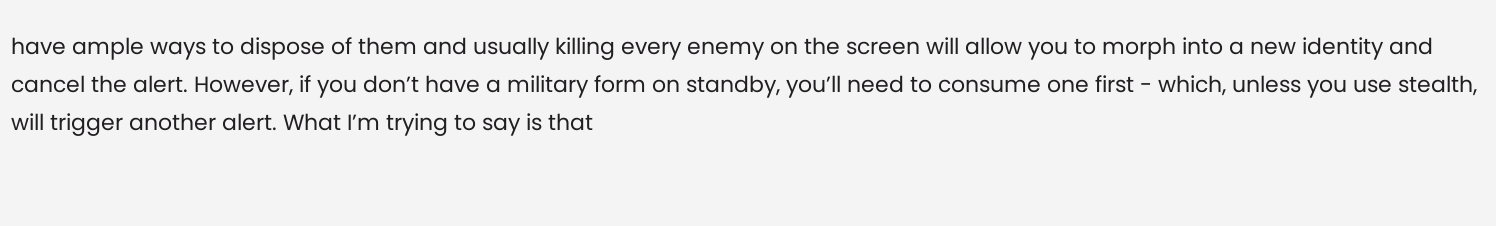have ample ways to dispose of them and usually killing every enemy on the screen will allow you to morph into a new identity and cancel the alert. However, if you don’t have a military form on standby, you’ll need to consume one first - which, unless you use stealth, will trigger another alert. What I’m trying to say is that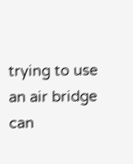trying to use an air bridge can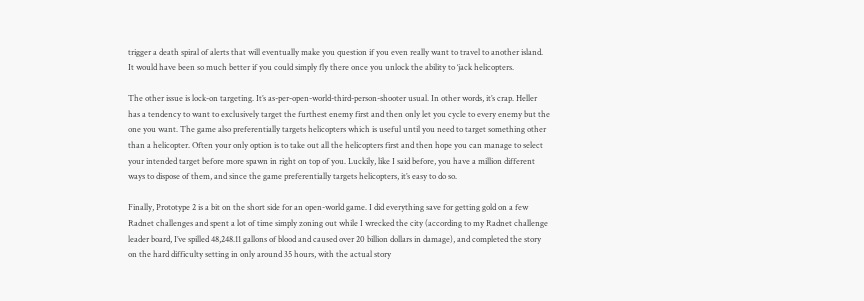trigger a death spiral of alerts that will eventually make you question if you even really want to travel to another island. It would have been so much better if you could simply fly there once you unlock the ability to ‘jack helicopters.

The other issue is lock-on targeting. It’s as-per-open-world-third-person-shooter usual. In other words, it’s crap. Heller has a tendency to want to exclusively target the furthest enemy first and then only let you cycle to every enemy but the one you want. The game also preferentially targets helicopters which is useful until you need to target something other than a helicopter. Often your only option is to take out all the helicopters first and then hope you can manage to select your intended target before more spawn in right on top of you. Luckily, like I said before, you have a million different ways to dispose of them, and since the game preferentially targets helicopters, it’s easy to do so.

Finally, Prototype 2 is a bit on the short side for an open-world game. I did everything save for getting gold on a few Radnet challenges and spent a lot of time simply zoning out while I wrecked the city (according to my Radnet challenge leader board, I’ve spilled 48,248.11 gallons of blood and caused over 20 billion dollars in damage), and completed the story on the hard difficulty setting in only around 35 hours, with the actual story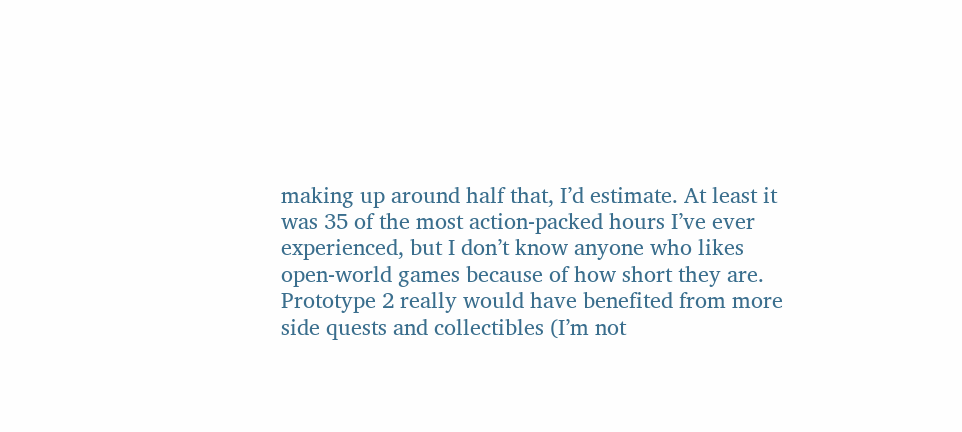making up around half that, I’d estimate. At least it was 35 of the most action-packed hours I’ve ever experienced, but I don’t know anyone who likes open-world games because of how short they are. Prototype 2 really would have benefited from more side quests and collectibles (I’m not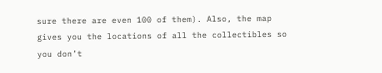sure there are even 100 of them). Also, the map gives you the locations of all the collectibles so you don’t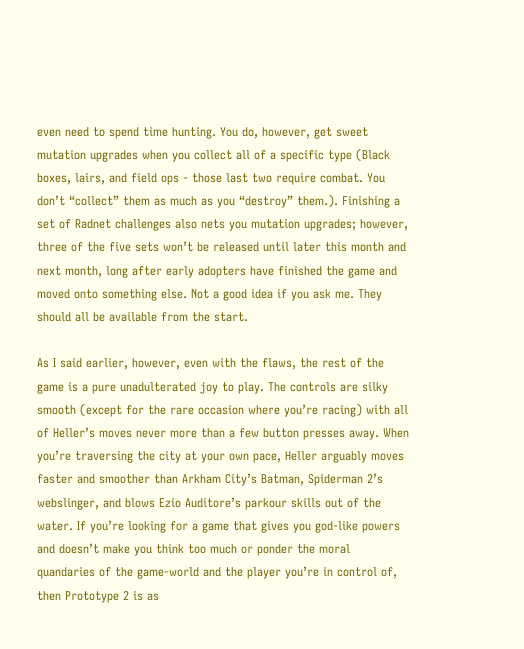even need to spend time hunting. You do, however, get sweet mutation upgrades when you collect all of a specific type (Black boxes, lairs, and field ops - those last two require combat. You don’t “collect” them as much as you “destroy” them.). Finishing a set of Radnet challenges also nets you mutation upgrades; however, three of the five sets won’t be released until later this month and next month, long after early adopters have finished the game and moved onto something else. Not a good idea if you ask me. They should all be available from the start.

As I said earlier, however, even with the flaws, the rest of the game is a pure unadulterated joy to play. The controls are silky smooth (except for the rare occasion where you’re racing) with all of Heller’s moves never more than a few button presses away. When you’re traversing the city at your own pace, Heller arguably moves faster and smoother than Arkham City’s Batman, Spiderman 2’s webslinger, and blows Ezio Auditore’s parkour skills out of the water. If you’re looking for a game that gives you god-like powers and doesn’t make you think too much or ponder the moral quandaries of the game-world and the player you’re in control of, then Prototype 2 is as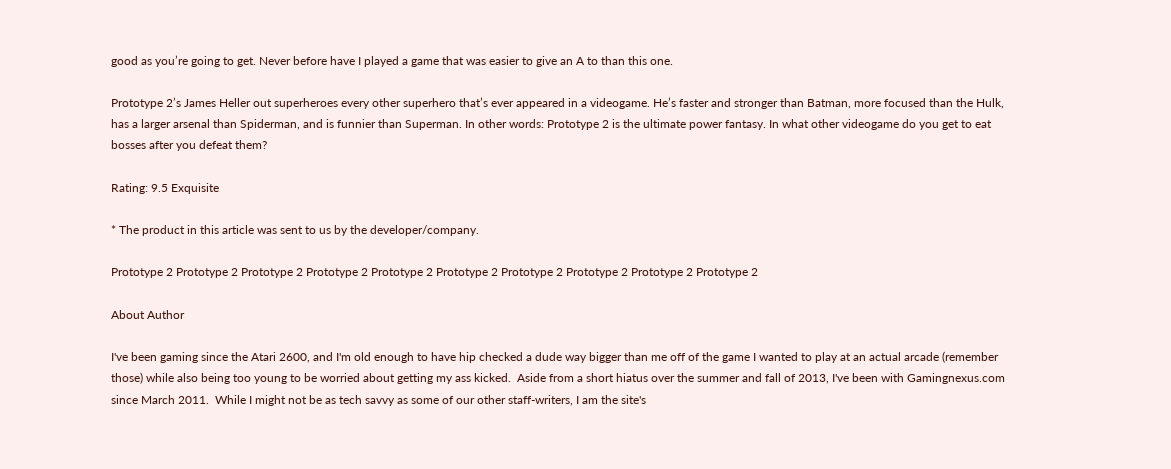good as you’re going to get. Never before have I played a game that was easier to give an A to than this one.

Prototype 2’s James Heller out superheroes every other superhero that’s ever appeared in a videogame. He’s faster and stronger than Batman, more focused than the Hulk, has a larger arsenal than Spiderman, and is funnier than Superman. In other words: Prototype 2 is the ultimate power fantasy. In what other videogame do you get to eat bosses after you defeat them?

Rating: 9.5 Exquisite

* The product in this article was sent to us by the developer/company.

Prototype 2 Prototype 2 Prototype 2 Prototype 2 Prototype 2 Prototype 2 Prototype 2 Prototype 2 Prototype 2 Prototype 2

About Author

I've been gaming since the Atari 2600, and I'm old enough to have hip checked a dude way bigger than me off of the game I wanted to play at an actual arcade (remember those) while also being too young to be worried about getting my ass kicked.  Aside from a short hiatus over the summer and fall of 2013, I've been with Gamingnexus.com since March 2011.  While I might not be as tech savvy as some of our other staff-writers, I am the site's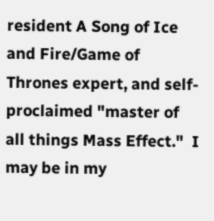resident A Song of Ice and Fire/Game of Thrones expert, and self-proclaimed "master of all things Mass Effect."  I may be in my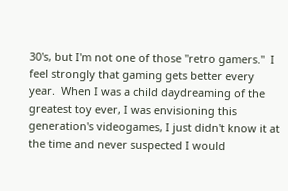30's, but I'm not one of those "retro gamers."  I feel strongly that gaming gets better every year.  When I was a child daydreaming of the greatest toy ever, I was envisioning this generation's videogames, I just didn't know it at the time and never suspected I would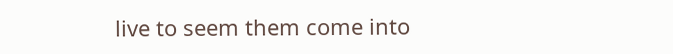live to seem them come into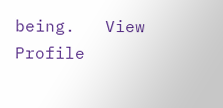being.   View Profile